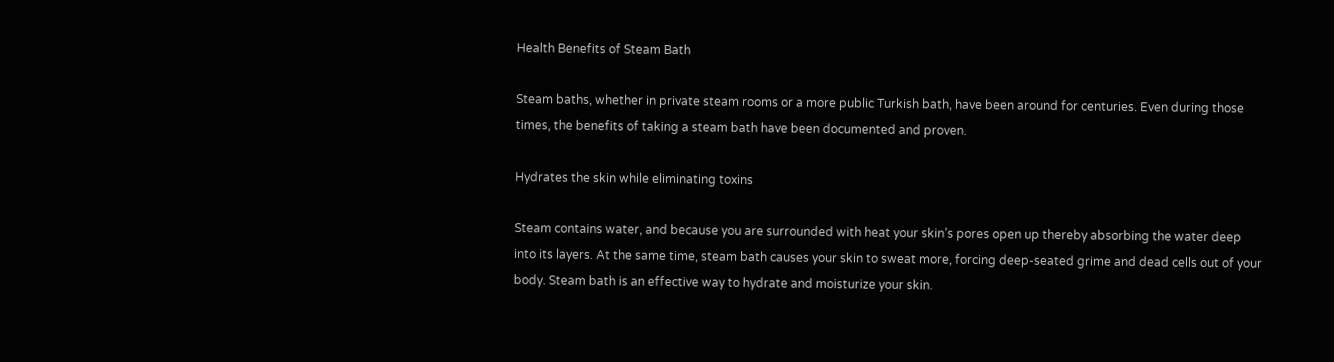Health Benefits of Steam Bath

Steam baths, whether in private steam rooms or a more public Turkish bath, have been around for centuries. Even during those times, the benefits of taking a steam bath have been documented and proven.

Hydrates the skin while eliminating toxins

Steam contains water, and because you are surrounded with heat your skin’s pores open up thereby absorbing the water deep into its layers. At the same time, steam bath causes your skin to sweat more, forcing deep-seated grime and dead cells out of your body. Steam bath is an effective way to hydrate and moisturize your skin.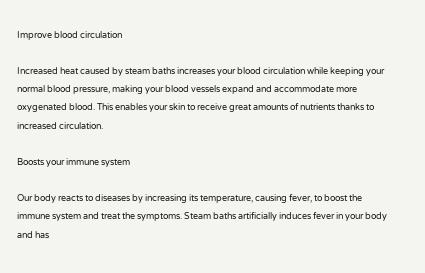Improve blood circulation

Increased heat caused by steam baths increases your blood circulation while keeping your normal blood pressure, making your blood vessels expand and accommodate more oxygenated blood. This enables your skin to receive great amounts of nutrients thanks to increased circulation.

Boosts your immune system

Our body reacts to diseases by increasing its temperature, causing fever, to boost the immune system and treat the symptoms. Steam baths artificially induces fever in your body and has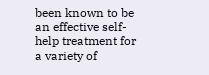been known to be an effective self-help treatment for a variety of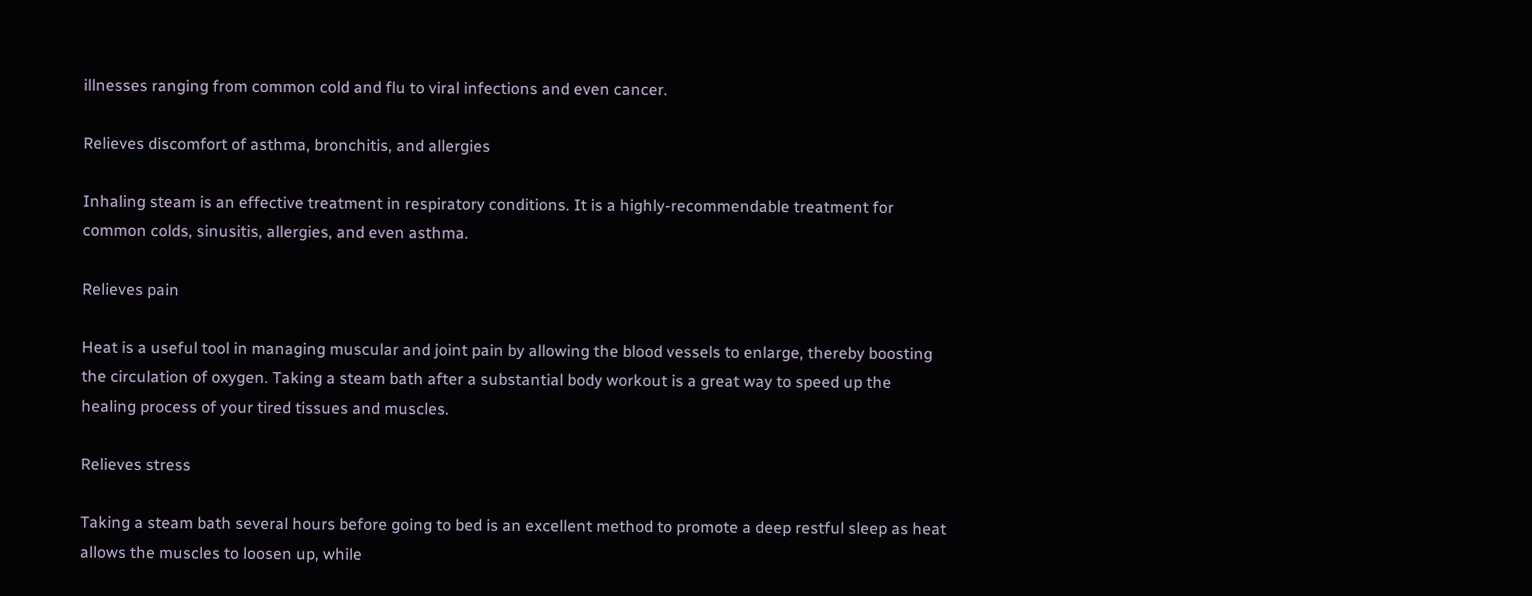illnesses ranging from common cold and flu to viral infections and even cancer.

Relieves discomfort of asthma, bronchitis, and allergies

Inhaling steam is an effective treatment in respiratory conditions. It is a highly-recommendable treatment for common colds, sinusitis, allergies, and even asthma.

Relieves pain

Heat is a useful tool in managing muscular and joint pain by allowing the blood vessels to enlarge, thereby boosting the circulation of oxygen. Taking a steam bath after a substantial body workout is a great way to speed up the healing process of your tired tissues and muscles.

Relieves stress

Taking a steam bath several hours before going to bed is an excellent method to promote a deep restful sleep as heat allows the muscles to loosen up, while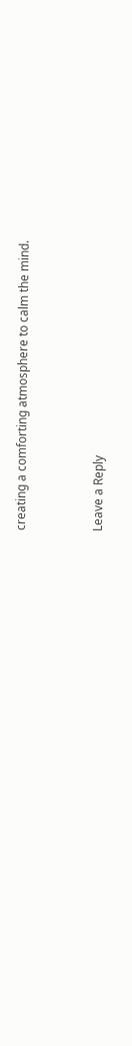creating a comforting atmosphere to calm the mind.


Leave a Reply